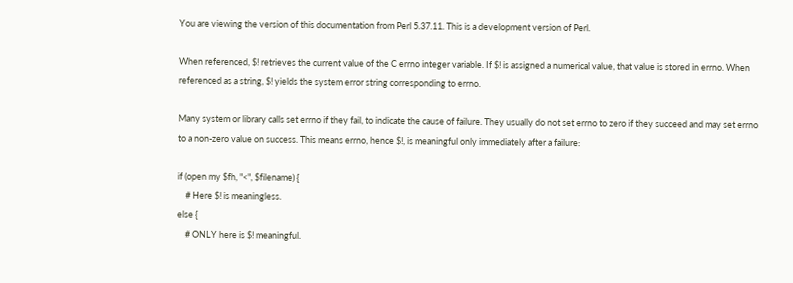You are viewing the version of this documentation from Perl 5.37.11. This is a development version of Perl.

When referenced, $! retrieves the current value of the C errno integer variable. If $! is assigned a numerical value, that value is stored in errno. When referenced as a string, $! yields the system error string corresponding to errno.

Many system or library calls set errno if they fail, to indicate the cause of failure. They usually do not set errno to zero if they succeed and may set errno to a non-zero value on success. This means errno, hence $!, is meaningful only immediately after a failure:

if (open my $fh, "<", $filename) {
    # Here $! is meaningless.
else {
    # ONLY here is $! meaningful.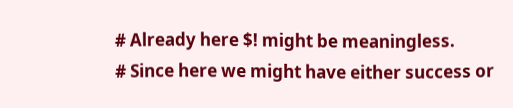# Already here $! might be meaningless.
# Since here we might have either success or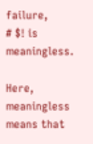failure,
# $! is meaningless.

Here, meaningless means that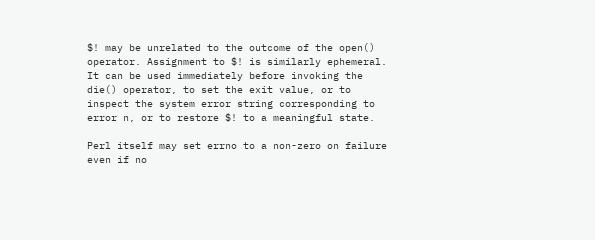$! may be unrelated to the outcome of the open() operator. Assignment to $! is similarly ephemeral. It can be used immediately before invoking the die() operator, to set the exit value, or to inspect the system error string corresponding to error n, or to restore $! to a meaningful state.

Perl itself may set errno to a non-zero on failure even if no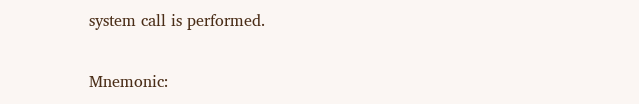system call is performed.

Mnemonic: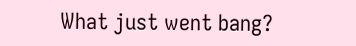What just went bang?